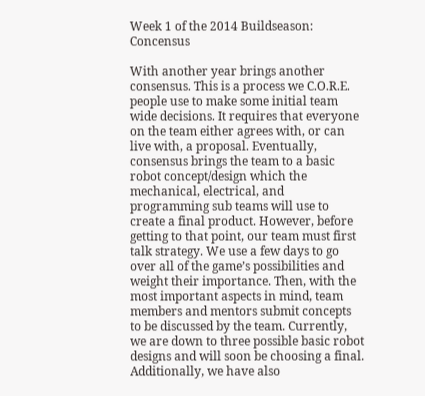Week 1 of the 2014 Buildseason: Concensus

With another year brings another consensus. This is a process we C.O.R.E. people use to make some initial team wide decisions. It requires that everyone on the team either agrees with, or can live with, a proposal. Eventually, consensus brings the team to a basic robot concept/design which the mechanical, electrical, and programming sub teams will use to create a final product. However, before getting to that point, our team must first talk strategy. We use a few days to go over all of the game’s possibilities and weight their importance. Then, with the most important aspects in mind, team members and mentors submit concepts to be discussed by the team. Currently, we are down to three possible basic robot designs and will soon be choosing a final. Additionally, we have also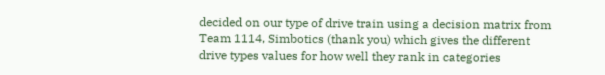decided on our type of drive train using a decision matrix from Team 1114, Simbotics (thank you) which gives the different drive types values for how well they rank in categories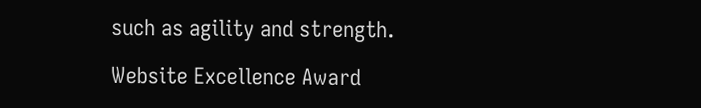such as agility and strength.

Website Excellence Award